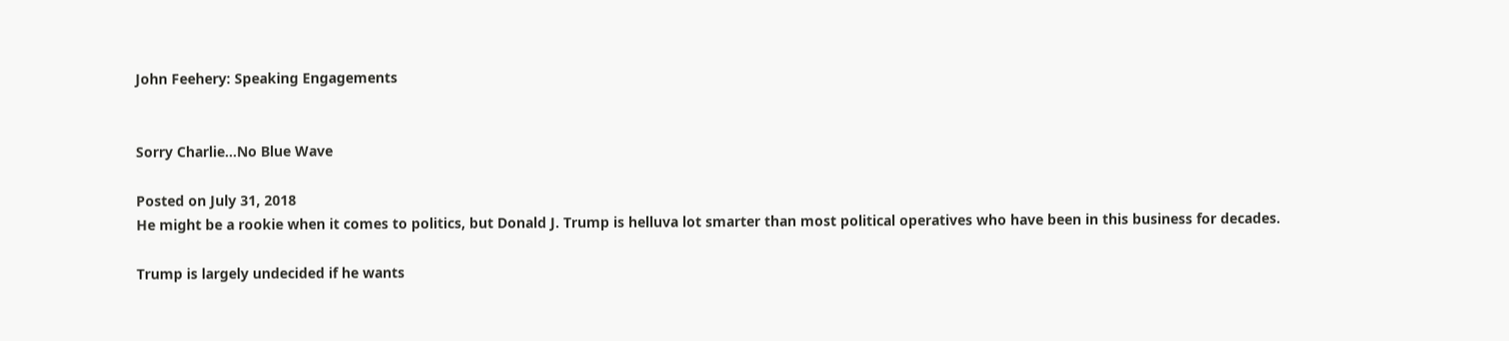John Feehery: Speaking Engagements


Sorry Charlie…No Blue Wave

Posted on July 31, 2018
He might be a rookie when it comes to politics, but Donald J. Trump is helluva lot smarter than most political operatives who have been in this business for decades.

Trump is largely undecided if he wants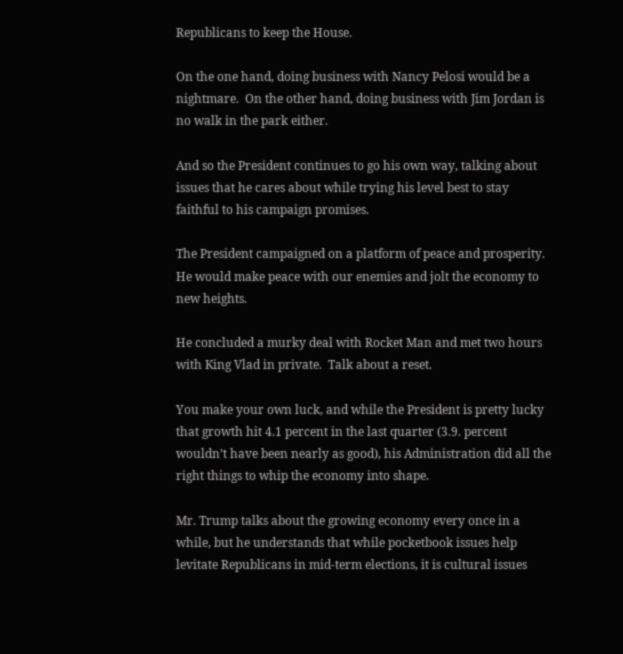Republicans to keep the House.

On the one hand, doing business with Nancy Pelosi would be a nightmare.  On the other hand, doing business with Jim Jordan is no walk in the park either.

And so the President continues to go his own way, talking about issues that he cares about while trying his level best to stay faithful to his campaign promises.

The President campaigned on a platform of peace and prosperity.  He would make peace with our enemies and jolt the economy to new heights.

He concluded a murky deal with Rocket Man and met two hours with King Vlad in private.  Talk about a reset.

You make your own luck, and while the President is pretty lucky that growth hit 4.1 percent in the last quarter (3.9. percent wouldn’t have been nearly as good), his Administration did all the right things to whip the economy into shape.

Mr. Trump talks about the growing economy every once in a while, but he understands that while pocketbook issues help levitate Republicans in mid-term elections, it is cultural issues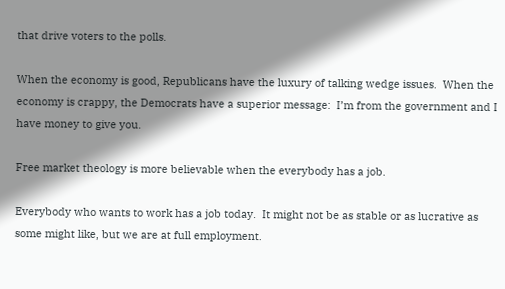that drive voters to the polls.

When the economy is good, Republicans have the luxury of talking wedge issues.  When the economy is crappy, the Democrats have a superior message:  I’m from the government and I have money to give you.

Free market theology is more believable when the everybody has a job.

Everybody who wants to work has a job today.  It might not be as stable or as lucrative as some might like, but we are at full employment.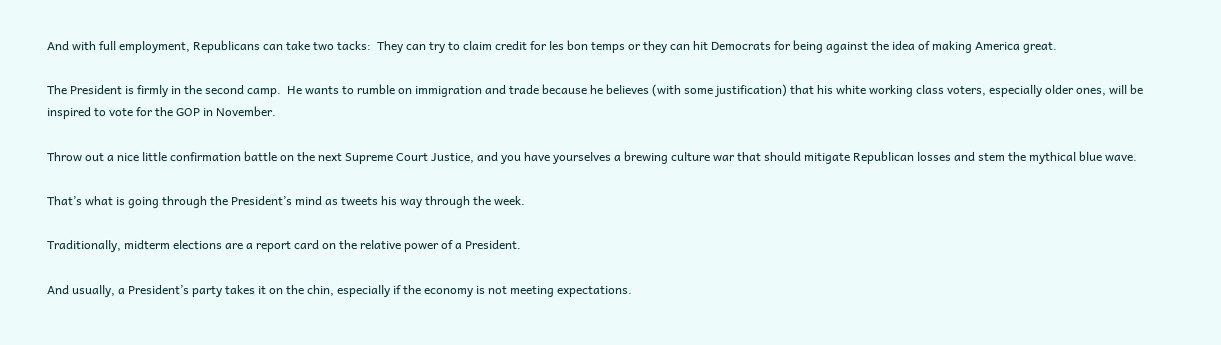And with full employment, Republicans can take two tacks:  They can try to claim credit for les bon temps or they can hit Democrats for being against the idea of making America great.

The President is firmly in the second camp.  He wants to rumble on immigration and trade because he believes (with some justification) that his white working class voters, especially older ones, will be inspired to vote for the GOP in November.

Throw out a nice little confirmation battle on the next Supreme Court Justice, and you have yourselves a brewing culture war that should mitigate Republican losses and stem the mythical blue wave.

That’s what is going through the President’s mind as tweets his way through the week.

Traditionally, midterm elections are a report card on the relative power of a President.

And usually, a President’s party takes it on the chin, especially if the economy is not meeting expectations.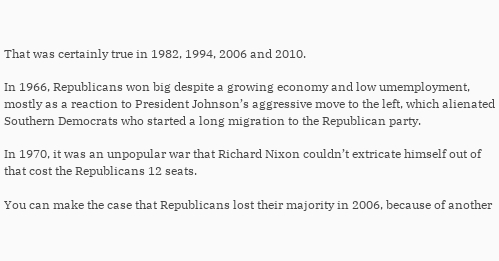That was certainly true in 1982, 1994, 2006 and 2010.

In 1966, Republicans won big despite a growing economy and low umemployment, mostly as a reaction to President Johnson’s aggressive move to the left, which alienated Southern Democrats who started a long migration to the Republican party.

In 1970, it was an unpopular war that Richard Nixon couldn’t extricate himself out of that cost the Republicans 12 seats.

You can make the case that Republicans lost their majority in 2006, because of another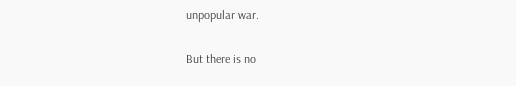unpopular war.

But there is no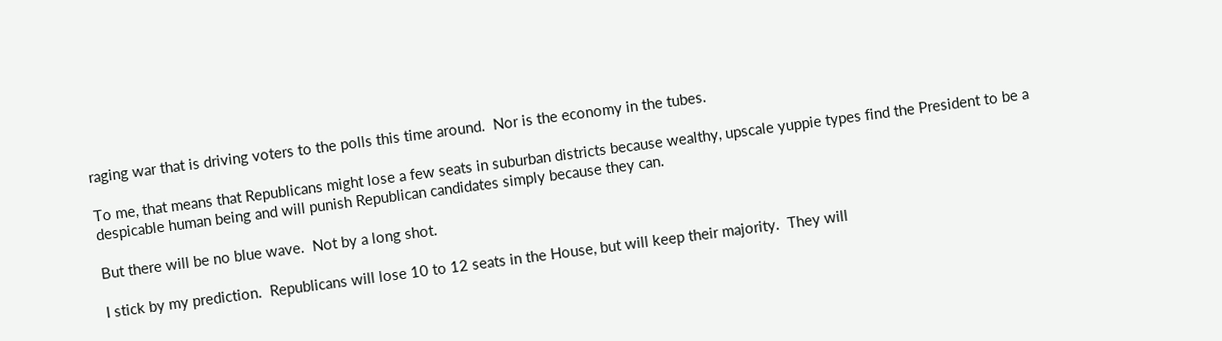raging war that is driving voters to the polls this time around.  Nor is the economy in the tubes.

To me, that means that Republicans might lose a few seats in suburban districts because wealthy, upscale yuppie types find the President to be a despicable human being and will punish Republican candidates simply because they can.

But there will be no blue wave.  Not by a long shot.

I stick by my prediction.  Republicans will lose 10 to 12 seats in the House, but will keep their majority.  They will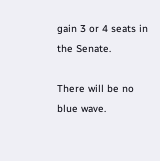gain 3 or 4 seats in the Senate.

There will be no blue wave.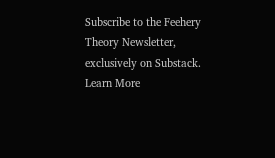Subscribe to the Feehery Theory Newsletter, exclusively on Substack.
Learn More